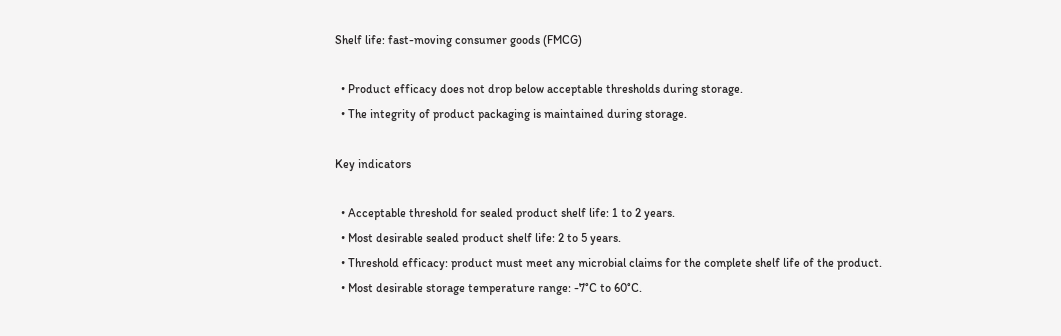Shelf life: fast-moving consumer goods (FMCG)

  • Product efficacy does not drop below acceptable thresholds during storage.
  • The integrity of product packaging is maintained during storage.

Key indicators

  • Acceptable threshold for sealed product shelf life: 1 to 2 years.
  • Most desirable sealed product shelf life: 2 to 5 years.
  • Threshold efficacy: product must meet any microbial claims for the complete shelf life of the product.
  • Most desirable storage temperature range: -7°C to 60°C.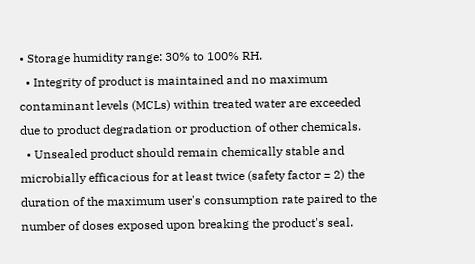• Storage humidity range: 30% to 100% RH.
  • Integrity of product is maintained and no maximum contaminant levels (MCLs) within treated water are exceeded due to product degradation or production of other chemicals.
  • Unsealed product should remain chemically stable and microbially efficacious for at least twice (safety factor = 2) the duration of the maximum user's consumption rate paired to the number of doses exposed upon breaking the product's seal.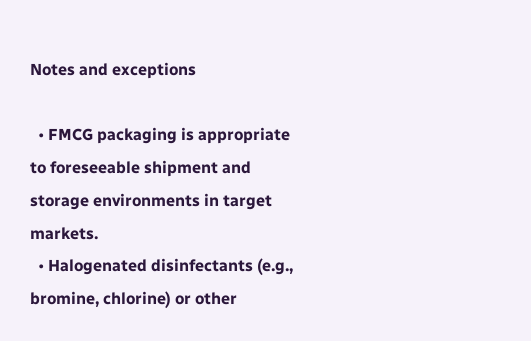Notes and exceptions

  • FMCG packaging is appropriate to foreseeable shipment and storage environments in target markets.
  • Halogenated disinfectants (e.g., bromine, chlorine) or other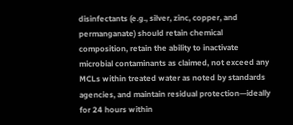disinfectants (e.g., silver, zinc, copper, and permanganate) should retain chemical composition, retain the ability to inactivate microbial contaminants as claimed, not exceed any MCLs within treated water as noted by standards agencies, and maintain residual protection—ideally for 24 hours within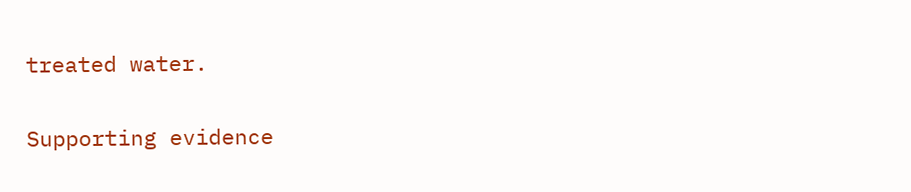treated water.

Supporting evidence